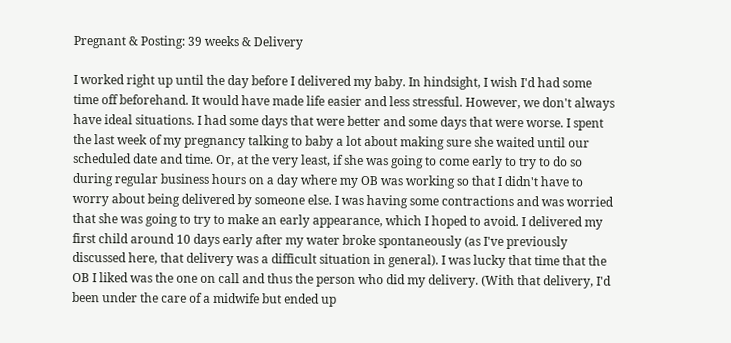Pregnant & Posting: 39 weeks & Delivery

I worked right up until the day before I delivered my baby. In hindsight, I wish I'd had some time off beforehand. It would have made life easier and less stressful. However, we don't always have ideal situations. I had some days that were better and some days that were worse. I spent the last week of my pregnancy talking to baby a lot about making sure she waited until our scheduled date and time. Or, at the very least, if she was going to come early to try to do so during regular business hours on a day where my OB was working so that I didn't have to worry about being delivered by someone else. I was having some contractions and was worried that she was going to try to make an early appearance, which I hoped to avoid. I delivered my first child around 10 days early after my water broke spontaneously (as I've previously discussed here, that delivery was a difficult situation in general). I was lucky that time that the OB I liked was the one on call and thus the person who did my delivery. (With that delivery, I'd been under the care of a midwife but ended up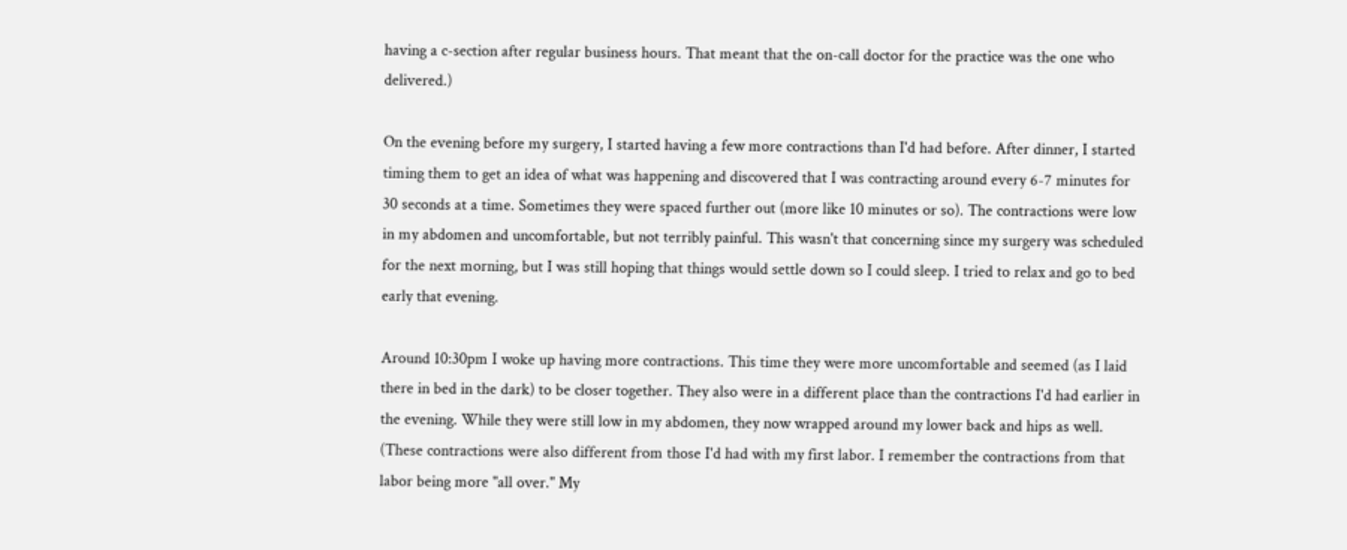having a c-section after regular business hours. That meant that the on-call doctor for the practice was the one who delivered.)

On the evening before my surgery, I started having a few more contractions than I'd had before. After dinner, I started timing them to get an idea of what was happening and discovered that I was contracting around every 6-7 minutes for 30 seconds at a time. Sometimes they were spaced further out (more like 10 minutes or so). The contractions were low in my abdomen and uncomfortable, but not terribly painful. This wasn't that concerning since my surgery was scheduled for the next morning, but I was still hoping that things would settle down so I could sleep. I tried to relax and go to bed early that evening.

Around 10:30pm I woke up having more contractions. This time they were more uncomfortable and seemed (as I laid there in bed in the dark) to be closer together. They also were in a different place than the contractions I'd had earlier in the evening. While they were still low in my abdomen, they now wrapped around my lower back and hips as well. (These contractions were also different from those I'd had with my first labor. I remember the contractions from that labor being more "all over." My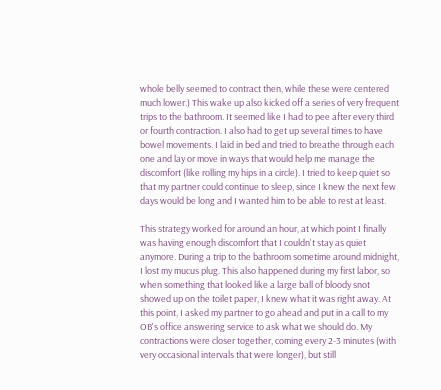whole belly seemed to contract then, while these were centered much lower.) This wake up also kicked off a series of very frequent trips to the bathroom. It seemed like I had to pee after every third or fourth contraction. I also had to get up several times to have bowel movements. I laid in bed and tried to breathe through each one and lay or move in ways that would help me manage the discomfort (like rolling my hips in a circle). I tried to keep quiet so that my partner could continue to sleep, since I knew the next few days would be long and I wanted him to be able to rest at least.

This strategy worked for around an hour, at which point I finally was having enough discomfort that I couldn't stay as quiet anymore. During a trip to the bathroom sometime around midnight, I lost my mucus plug. This also happened during my first labor, so when something that looked like a large ball of bloody snot showed up on the toilet paper, I knew what it was right away. At this point, I asked my partner to go ahead and put in a call to my OB's office answering service to ask what we should do. My contractions were closer together, coming every 2-3 minutes (with very occasional intervals that were longer), but still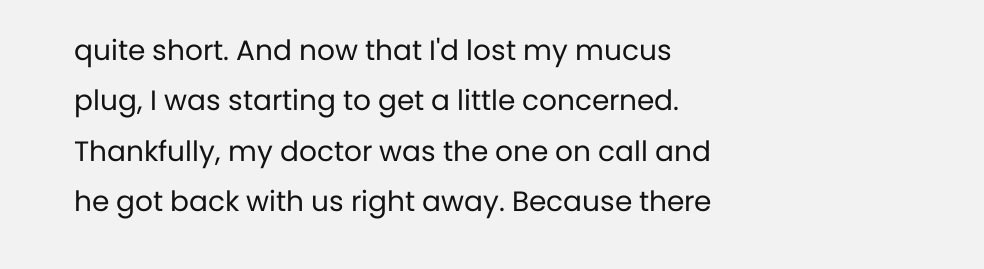quite short. And now that I'd lost my mucus plug, I was starting to get a little concerned. Thankfully, my doctor was the one on call and he got back with us right away. Because there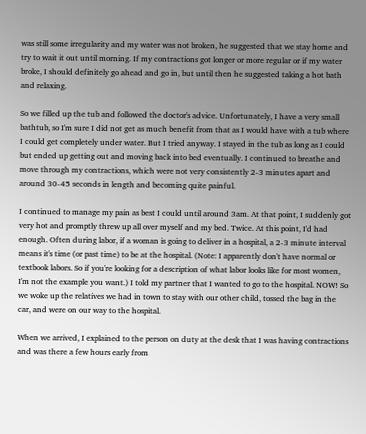was still some irregularity and my water was not broken, he suggested that we stay home and try to wait it out until morning. If my contractions got longer or more regular or if my water broke, I should definitely go ahead and go in, but until then he suggested taking a hot bath and relaxing.

So we filled up the tub and followed the doctor's advice. Unfortunately, I have a very small bathtub, so I'm sure I did not get as much benefit from that as I would have with a tub where I could get completely under water. But I tried anyway. I stayed in the tub as long as I could but ended up getting out and moving back into bed eventually. I continued to breathe and move through my contractions, which were not very consistently 2-3 minutes apart and around 30-45 seconds in length and becoming quite painful.

I continued to manage my pain as best I could until around 3am. At that point, I suddenly got very hot and promptly threw up all over myself and my bed. Twice. At this point, I'd had enough. Often during labor, if a woman is going to deliver in a hospital, a 2-3 minute interval means it's time (or past time) to be at the hospital. (Note: I apparently don't have normal or textbook labors. So if you're looking for a description of what labor looks like for most women, I'm not the example you want.) I told my partner that I wanted to go to the hospital. NOW! So we woke up the relatives we had in town to stay with our other child, tossed the bag in the car, and were on our way to the hospital.

When we arrived, I explained to the person on duty at the desk that I was having contractions and was there a few hours early from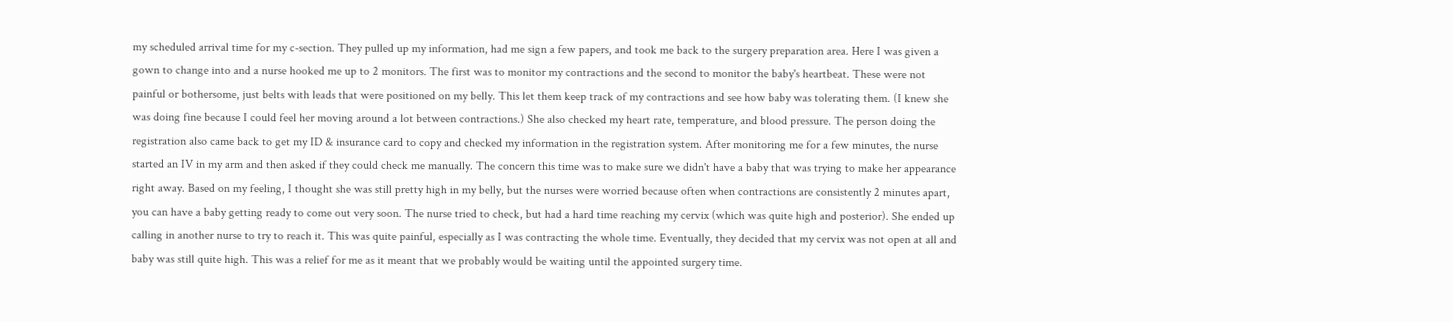my scheduled arrival time for my c-section. They pulled up my information, had me sign a few papers, and took me back to the surgery preparation area. Here I was given a gown to change into and a nurse hooked me up to 2 monitors. The first was to monitor my contractions and the second to monitor the baby's heartbeat. These were not painful or bothersome, just belts with leads that were positioned on my belly. This let them keep track of my contractions and see how baby was tolerating them. (I knew she was doing fine because I could feel her moving around a lot between contractions.) She also checked my heart rate, temperature, and blood pressure. The person doing the registration also came back to get my ID & insurance card to copy and checked my information in the registration system. After monitoring me for a few minutes, the nurse started an IV in my arm and then asked if they could check me manually. The concern this time was to make sure we didn't have a baby that was trying to make her appearance right away. Based on my feeling, I thought she was still pretty high in my belly, but the nurses were worried because often when contractions are consistently 2 minutes apart, you can have a baby getting ready to come out very soon. The nurse tried to check, but had a hard time reaching my cervix (which was quite high and posterior). She ended up calling in another nurse to try to reach it. This was quite painful, especially as I was contracting the whole time. Eventually, they decided that my cervix was not open at all and baby was still quite high. This was a relief for me as it meant that we probably would be waiting until the appointed surgery time.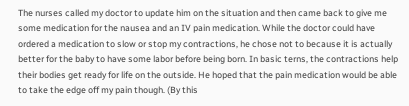The nurses called my doctor to update him on the situation and then came back to give me some medication for the nausea and an IV pain medication. While the doctor could have ordered a medication to slow or stop my contractions, he chose not to because it is actually better for the baby to have some labor before being born. In basic terns, the contractions help their bodies get ready for life on the outside. He hoped that the pain medication would be able to take the edge off my pain though. (By this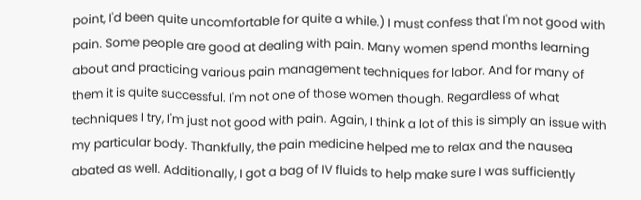point, I'd been quite uncomfortable for quite a while.) I must confess that I'm not good with pain. Some people are good at dealing with pain. Many women spend months learning about and practicing various pain management techniques for labor. And for many of them it is quite successful. I'm not one of those women though. Regardless of what techniques I try, I'm just not good with pain. Again, I think a lot of this is simply an issue with my particular body. Thankfully, the pain medicine helped me to relax and the nausea abated as well. Additionally, I got a bag of IV fluids to help make sure I was sufficiently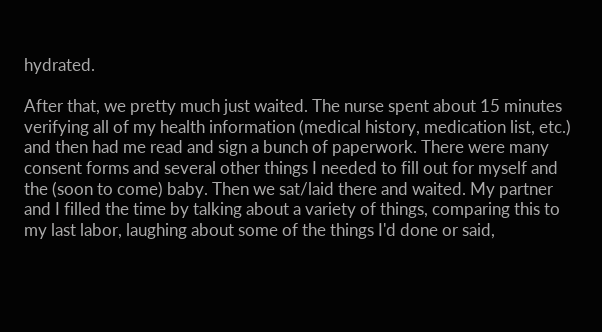hydrated.

After that, we pretty much just waited. The nurse spent about 15 minutes verifying all of my health information (medical history, medication list, etc.) and then had me read and sign a bunch of paperwork. There were many consent forms and several other things I needed to fill out for myself and the (soon to come) baby. Then we sat/laid there and waited. My partner and I filled the time by talking about a variety of things, comparing this to my last labor, laughing about some of the things I'd done or said,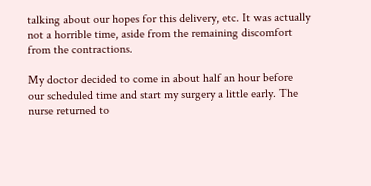talking about our hopes for this delivery, etc. It was actually not a horrible time, aside from the remaining discomfort from the contractions.

My doctor decided to come in about half an hour before our scheduled time and start my surgery a little early. The nurse returned to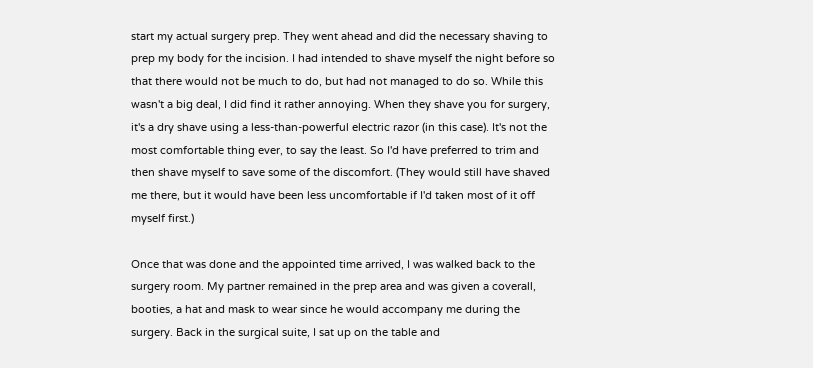start my actual surgery prep. They went ahead and did the necessary shaving to prep my body for the incision. I had intended to shave myself the night before so that there would not be much to do, but had not managed to do so. While this wasn't a big deal, I did find it rather annoying. When they shave you for surgery, it's a dry shave using a less-than-powerful electric razor (in this case). It's not the most comfortable thing ever, to say the least. So I'd have preferred to trim and then shave myself to save some of the discomfort. (They would still have shaved me there, but it would have been less uncomfortable if I'd taken most of it off myself first.)

Once that was done and the appointed time arrived, I was walked back to the surgery room. My partner remained in the prep area and was given a coverall, booties, a hat and mask to wear since he would accompany me during the surgery. Back in the surgical suite, I sat up on the table and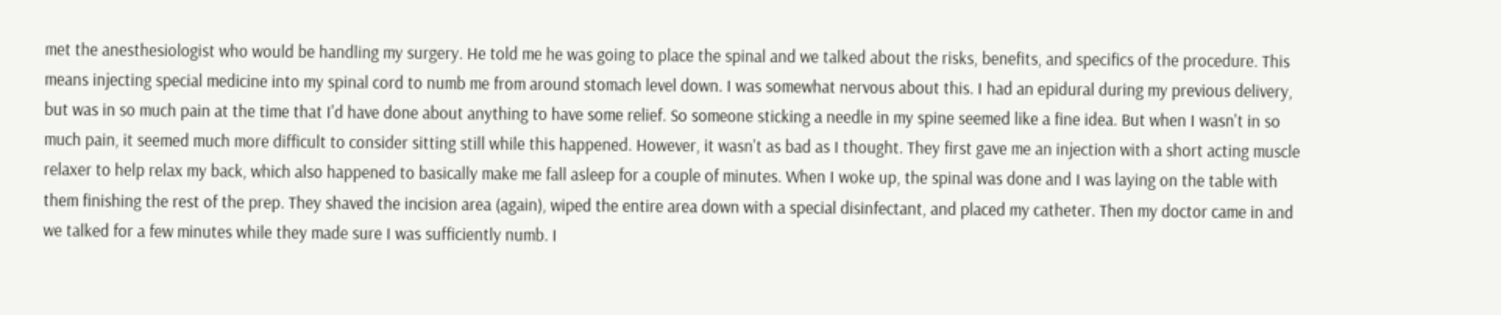met the anesthesiologist who would be handling my surgery. He told me he was going to place the spinal and we talked about the risks, benefits, and specifics of the procedure. This means injecting special medicine into my spinal cord to numb me from around stomach level down. I was somewhat nervous about this. I had an epidural during my previous delivery, but was in so much pain at the time that I'd have done about anything to have some relief. So someone sticking a needle in my spine seemed like a fine idea. But when I wasn't in so much pain, it seemed much more difficult to consider sitting still while this happened. However, it wasn't as bad as I thought. They first gave me an injection with a short acting muscle relaxer to help relax my back, which also happened to basically make me fall asleep for a couple of minutes. When I woke up, the spinal was done and I was laying on the table with them finishing the rest of the prep. They shaved the incision area (again), wiped the entire area down with a special disinfectant, and placed my catheter. Then my doctor came in and we talked for a few minutes while they made sure I was sufficiently numb. I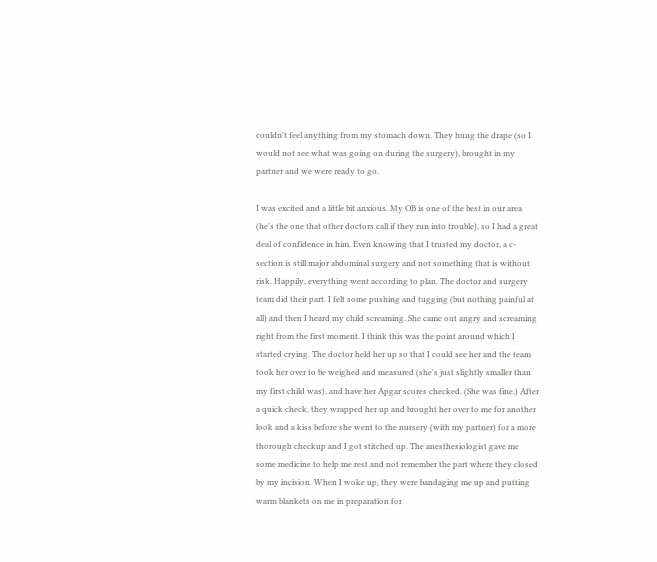couldn't feel anything from my stomach down. They hung the drape (so I would not see what was going on during the surgery), brought in my partner and we were ready to go.

I was excited and a little bit anxious. My OB is one of the best in our area (he's the one that other doctors call if they run into trouble), so I had a great deal of confidence in him. Even knowing that I trusted my doctor, a c-section is still major abdominal surgery and not something that is without risk. Happily, everything went according to plan. The doctor and surgery team did their part. I felt some pushing and tugging (but nothing painful at all) and then I heard my child screaming. She came out angry and screaming right from the first moment. I think this was the point around which I started crying. The doctor held her up so that I could see her and the team took her over to be weighed and measured (she's just slightly smaller than my first child was), and have her Apgar scores checked. (She was fine.) After a quick check, they wrapped her up and brought her over to me for another look and a kiss before she went to the nursery (with my partner) for a more thorough checkup and I got stitched up. The anesthesiologist gave me some medicine to help me rest and not remember the part where they closed by my incision. When I woke up, they were bandaging me up and putting warm blankets on me in preparation for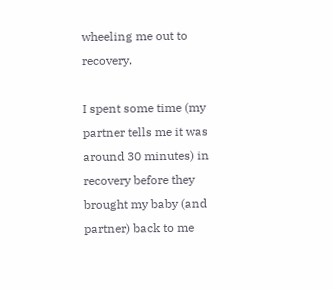wheeling me out to recovery.

I spent some time (my partner tells me it was around 30 minutes) in recovery before they brought my baby (and partner) back to me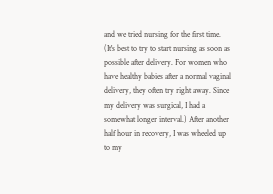and we tried nursing for the first time. (It's best to try to start nursing as soon as possible after delivery. For women who have healthy babies after a normal vaginal delivery, they often try right away. Since my delivery was surgical, I had a somewhat longer interval.) After another half hour in recovery, I was wheeled up to my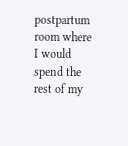postpartum room where I would spend the rest of my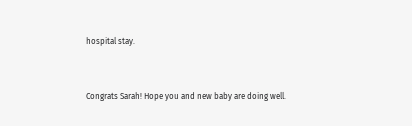hospital stay.


Congrats Sarah! Hope you and new baby are doing well.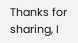Thanks for sharing, I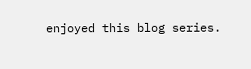enjoyed this blog series.